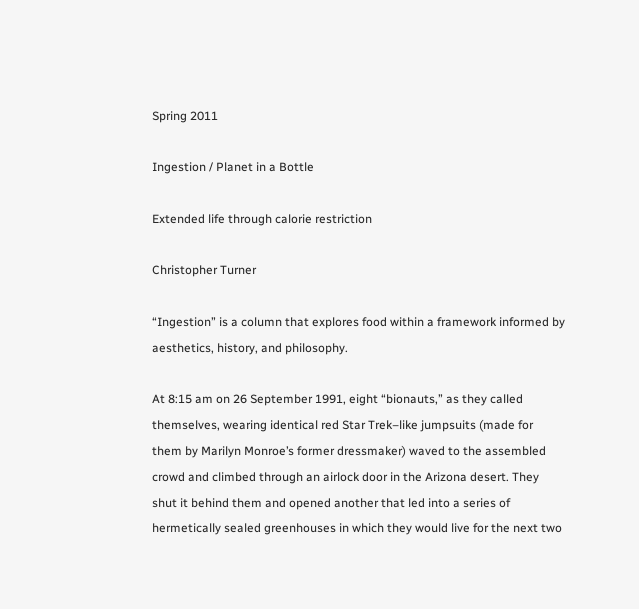Spring 2011

Ingestion / Planet in a Bottle

Extended life through calorie restriction

Christopher Turner

“Ingestion” is a column that explores food within a framework informed by aesthetics, history, and philosophy.

At 8:15 am on 26 September 1991, eight “bionauts,” as they called themselves, wearing identical red Star Trek–like jumpsuits (made for them by Marilyn Monroe’s former dressmaker) waved to the assembled crowd and climbed through an airlock door in the Arizona desert. They shut it behind them and opened another that led into a series of hermetically sealed greenhouses in which they would live for the next two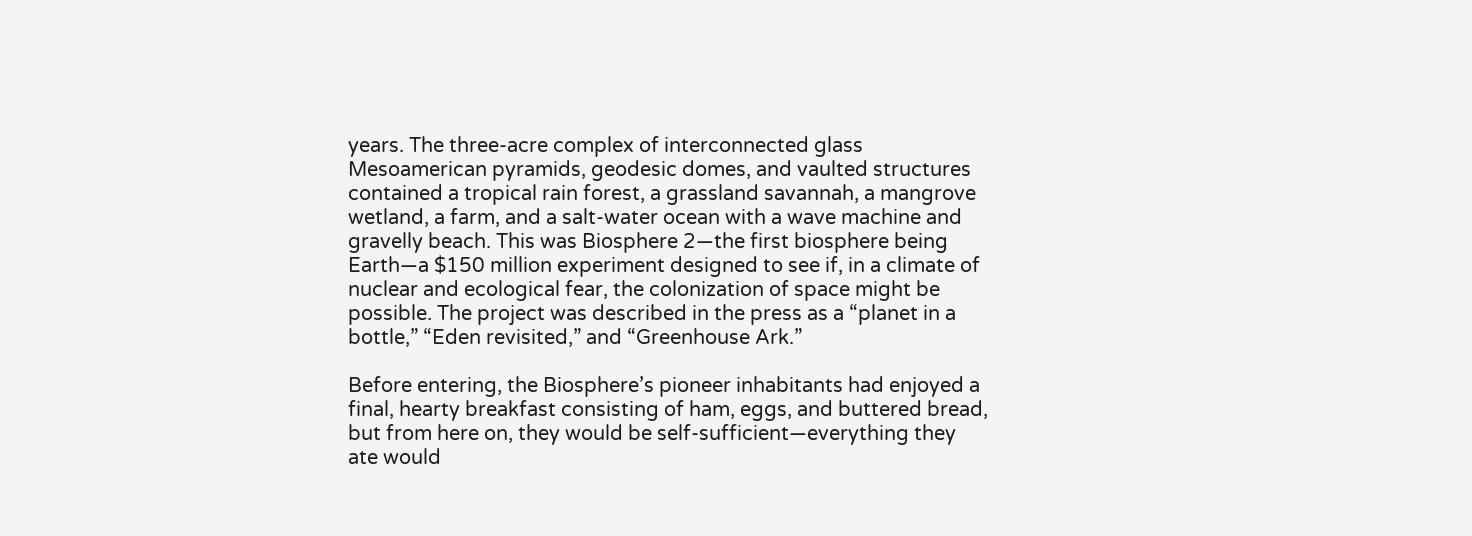years. The three-acre complex of interconnected glass Mesoamerican pyramids, geodesic domes, and vaulted structures contained a tropical rain forest, a grassland savannah, a mangrove wetland, a farm, and a salt-water ocean with a wave machine and gravelly beach. This was Biosphere 2—the first biosphere being Earth—a $150 million experiment designed to see if, in a climate of nuclear and ecological fear, the colonization of space might be possible. The project was described in the press as a “planet in a bottle,” “Eden revisited,” and “Greenhouse Ark.”

Before entering, the Biosphere’s pioneer inhabitants had enjoyed a final, hearty breakfast consisting of ham, eggs, and buttered bread, but from here on, they would be self-sufficient—everything they ate would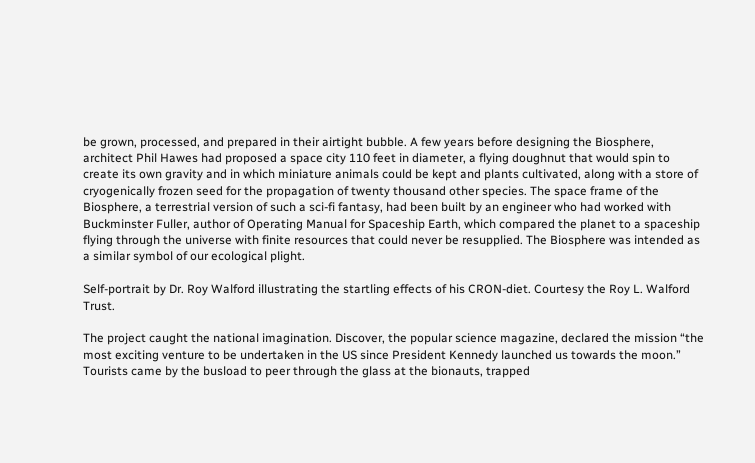be grown, processed, and prepared in their airtight bubble. A few years before designing the Biosphere, architect Phil Hawes had proposed a space city 110 feet in diameter, a flying doughnut that would spin to create its own gravity and in which miniature animals could be kept and plants cultivated, along with a store of cryogenically frozen seed for the propagation of twenty thousand other species. The space frame of the Biosphere, a terrestrial version of such a sci-fi fantasy, had been built by an engineer who had worked with Buckminster Fuller, author of Operating Manual for Spaceship Earth, which compared the planet to a spaceship flying through the universe with finite resources that could never be resupplied. The Biosphere was intended as a similar symbol of our ecological plight.

Self-portrait by Dr. Roy Walford illustrating the startling effects of his CRON-diet. Courtesy the Roy L. Walford Trust.

The project caught the national imagination. Discover, the popular science magazine, declared the mission “the most exciting venture to be undertaken in the US since President Kennedy launched us towards the moon.” Tourists came by the busload to peer through the glass at the bionauts, trapped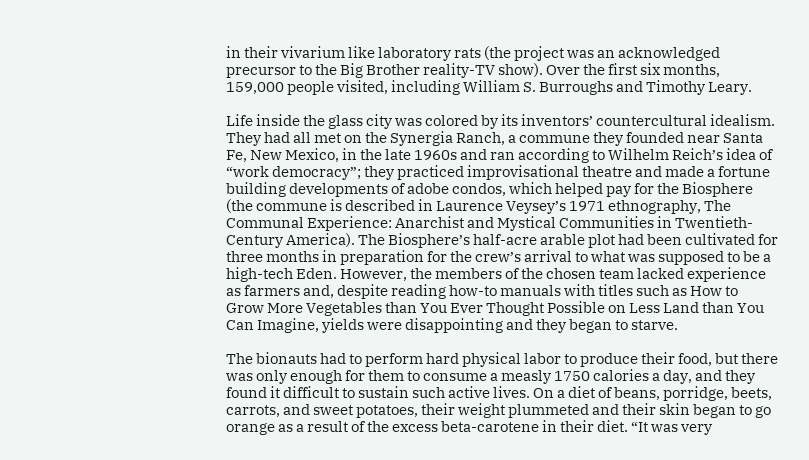in their vivarium like laboratory rats (the project was an acknowledged precursor to the Big Brother reality-TV show). Over the first six months, 159,000 people visited, including William S. Burroughs and Timothy Leary.

Life inside the glass city was colored by its inventors’ countercultural idealism. They had all met on the Synergia Ranch, a commune they founded near Santa Fe, New Mexico, in the late 1960s and ran according to Wilhelm Reich’s idea of “work democracy”; they practiced improvisational theatre and made a fortune building developments of adobe condos, which helped pay for the Biosphere (the commune is described in Laurence Veysey’s 1971 ethnography, The Communal Experience: Anarchist and Mystical Communities in Twentieth-Century America). The Biosphere’s half-acre arable plot had been cultivated for three months in preparation for the crew’s arrival to what was supposed to be a high-tech Eden. However, the members of the chosen team lacked experience as farmers and, despite reading how-to manuals with titles such as How to Grow More Vegetables than You Ever Thought Possible on Less Land than You Can Imagine, yields were disappointing and they began to starve.

The bionauts had to perform hard physical labor to produce their food, but there was only enough for them to consume a measly 1750 calories a day, and they found it difficult to sustain such active lives. On a diet of beans, porridge, beets, carrots, and sweet potatoes, their weight plummeted and their skin began to go orange as a result of the excess beta-carotene in their diet. “It was very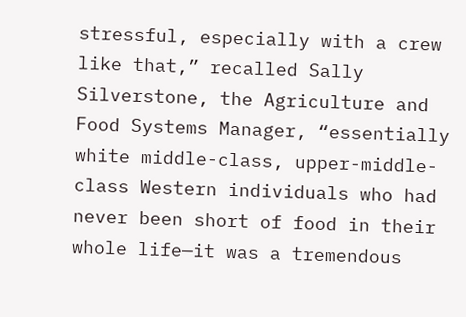stressful, especially with a crew like that,” recalled Sally Silverstone, the Agriculture and Food Systems Manager, “essentially white middle-class, upper-middle-class Western individuals who had never been short of food in their whole life—it was a tremendous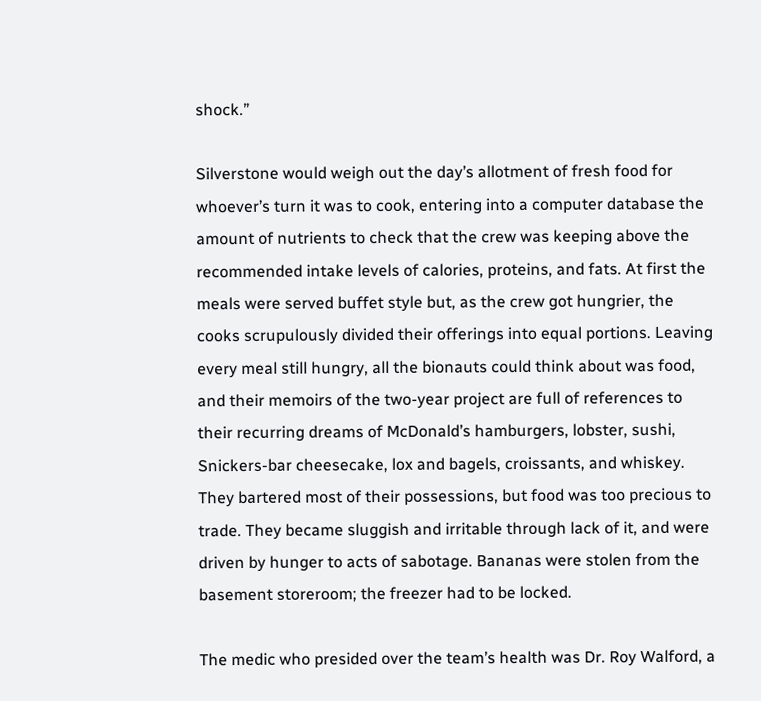shock.”

Silverstone would weigh out the day’s allotment of fresh food for whoever’s turn it was to cook, entering into a computer database the amount of nutrients to check that the crew was keeping above the recommended intake levels of calories, proteins, and fats. At first the meals were served buffet style but, as the crew got hungrier, the cooks scrupulously divided their offerings into equal portions. Leaving every meal still hungry, all the bionauts could think about was food, and their memoirs of the two-year project are full of references to their recurring dreams of McDonald’s hamburgers, lobster, sushi, Snickers-bar cheesecake, lox and bagels, croissants, and whiskey. They bartered most of their possessions, but food was too precious to trade. They became sluggish and irritable through lack of it, and were driven by hunger to acts of sabotage. Bananas were stolen from the basement storeroom; the freezer had to be locked.

The medic who presided over the team’s health was Dr. Roy Walford, a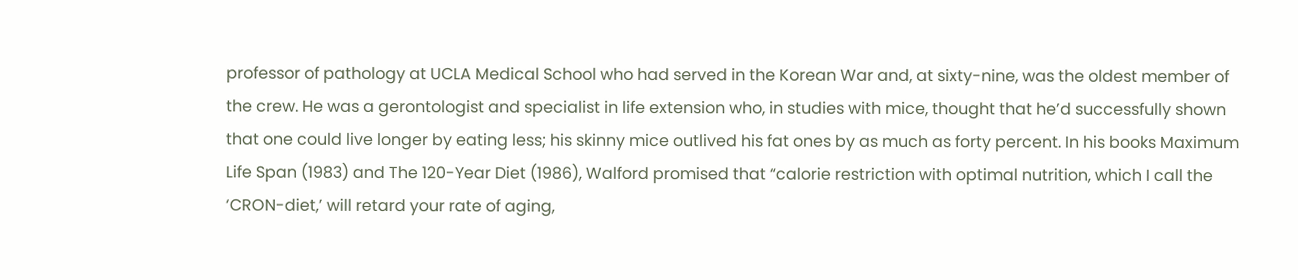professor of pathology at UCLA Medical School who had served in the Korean War and, at sixty-nine, was the oldest member of the crew. He was a gerontologist and specialist in life extension who, in studies with mice, thought that he’d successfully shown that one could live longer by eating less; his skinny mice outlived his fat ones by as much as forty percent. In his books Maximum Life Span (1983) and The 120-Year Diet (1986), Walford promised that “calorie restriction with optimal nutrition, which I call the ‘CRON-diet,’ will retard your rate of aging,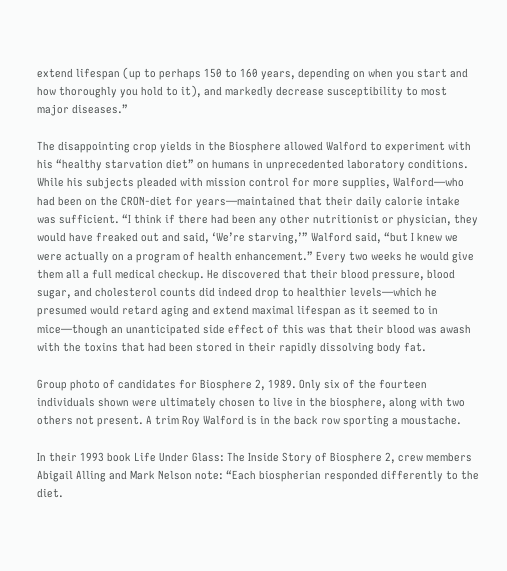extend lifespan (up to perhaps 150 to 160 years, depending on when you start and how thoroughly you hold to it), and markedly decrease susceptibility to most major diseases.”

The disappointing crop yields in the Biosphere allowed Walford to experiment with his “healthy starvation diet” on humans in unprecedented laboratory conditions. While his subjects pleaded with mission control for more supplies, Walford—who had been on the CRON-diet for years—maintained that their daily calorie intake was sufficient. “I think if there had been any other nutritionist or physician, they would have freaked out and said, ‘We’re starving,’” Walford said, “but I knew we were actually on a program of health enhancement.” Every two weeks he would give them all a full medical checkup. He discovered that their blood pressure, blood sugar, and cholesterol counts did indeed drop to healthier levels—which he presumed would retard aging and extend maximal lifespan as it seemed to in mice—though an unanticipated side effect of this was that their blood was awash with the toxins that had been stored in their rapidly dissolving body fat.

Group photo of candidates for Biosphere 2, 1989. Only six of the fourteen individuals shown were ultimately chosen to live in the biosphere, along with two others not present. A trim Roy Walford is in the back row sporting a moustache.

In their 1993 book Life Under Glass: The Inside Story of Biosphere 2, crew members Abigail Alling and Mark Nelson note: “Each biospherian responded differently to the diet.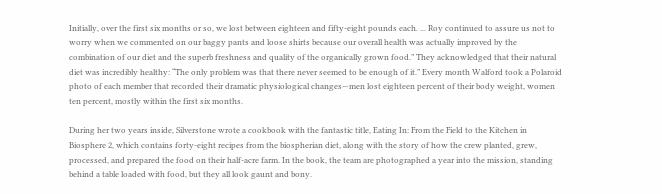Initially, over the first six months or so, we lost between eighteen and fifty-eight pounds each. ... Roy continued to assure us not to worry when we commented on our baggy pants and loose shirts because our overall health was actually improved by the combination of our diet and the superb freshness and quality of the organically grown food.” They acknowledged that their natural diet was incredibly healthy: “The only problem was that there never seemed to be enough of it.” Every month Walford took a Polaroid photo of each member that recorded their dramatic physiological changes—men lost eighteen percent of their body weight, women ten percent, mostly within the first six months.

During her two years inside, Silverstone wrote a cookbook with the fantastic title, Eating In: From the Field to the Kitchen in Biosphere 2, which contains forty-eight recipes from the biospherian diet, along with the story of how the crew planted, grew, processed, and prepared the food on their half-acre farm. In the book, the team are photographed a year into the mission, standing behind a table loaded with food, but they all look gaunt and bony.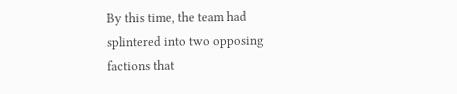By this time, the team had splintered into two opposing factions that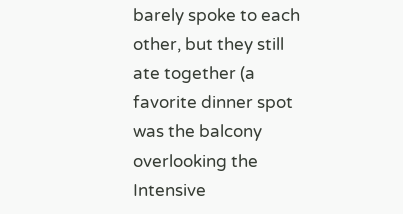barely spoke to each other, but they still ate together (a favorite dinner spot was the balcony overlooking the Intensive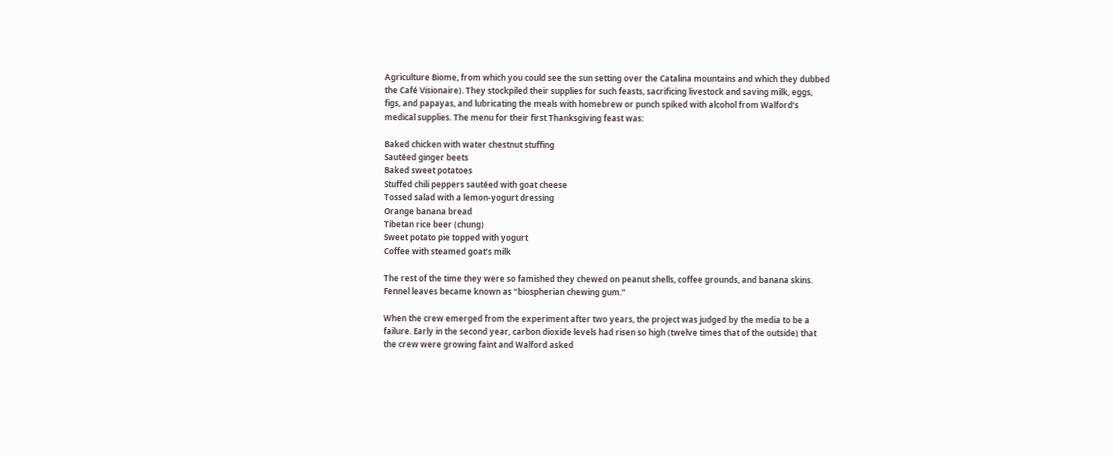Agriculture Biome, from which you could see the sun setting over the Catalina mountains and which they dubbed the Café Visionaire). They stockpiled their supplies for such feasts, sacrificing livestock and saving milk, eggs, figs, and papayas, and lubricating the meals with homebrew or punch spiked with alcohol from Walford’s medical supplies. The menu for their first Thanksgiving feast was:

Baked chicken with water chestnut stuffing
Sautéed ginger beets
Baked sweet potatoes
Stuffed chili peppers sautéed with goat cheese
Tossed salad with a lemon-yogurt dressing
Orange banana bread
Tibetan rice beer (chung)
Sweet potato pie topped with yogurt
Coffee with steamed goat’s milk

The rest of the time they were so famished they chewed on peanut shells, coffee grounds, and banana skins. Fennel leaves became known as “biospherian chewing gum.”

When the crew emerged from the experiment after two years, the project was judged by the media to be a failure. Early in the second year, carbon dioxide levels had risen so high (twelve times that of the outside) that the crew were growing faint and Walford asked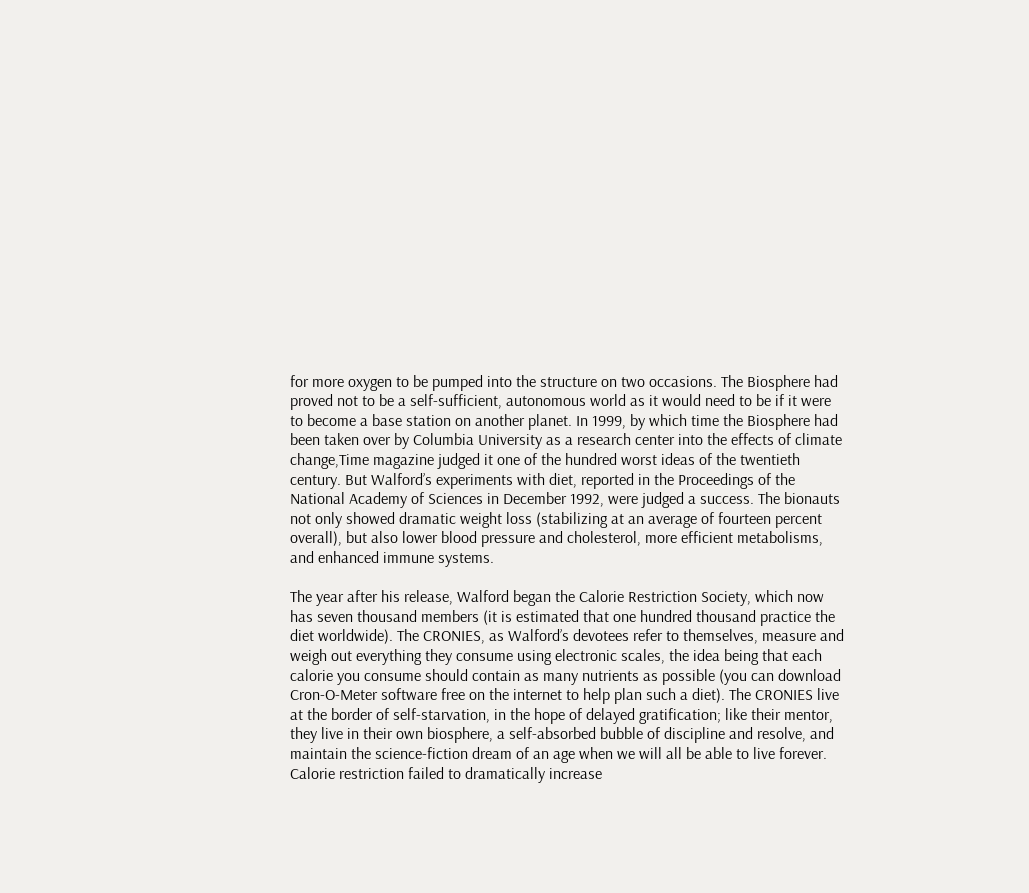for more oxygen to be pumped into the structure on two occasions. The Biosphere had proved not to be a self-sufficient, autonomous world as it would need to be if it were to become a base station on another planet. In 1999, by which time the Biosphere had been taken over by Columbia University as a research center into the effects of climate change,Time magazine judged it one of the hundred worst ideas of the twentieth century. But Walford’s experiments with diet, reported in the Proceedings of the National Academy of Sciences in December 1992, were judged a success. The bionauts not only showed dramatic weight loss (stabilizing at an average of fourteen percent overall), but also lower blood pressure and cholesterol, more efficient metabolisms, and enhanced immune systems.

The year after his release, Walford began the Calorie Restriction Society, which now has seven thousand members (it is estimated that one hundred thousand practice the diet worldwide). The CRONIES, as Walford’s devotees refer to themselves, measure and weigh out everything they consume using electronic scales, the idea being that each calorie you consume should contain as many nutrients as possible (you can download Cron-O-Meter software free on the internet to help plan such a diet). The CRONIES live at the border of self-starvation, in the hope of delayed gratification; like their mentor, they live in their own biosphere, a self-absorbed bubble of discipline and resolve, and maintain the science-fiction dream of an age when we will all be able to live forever. Calorie restriction failed to dramatically increase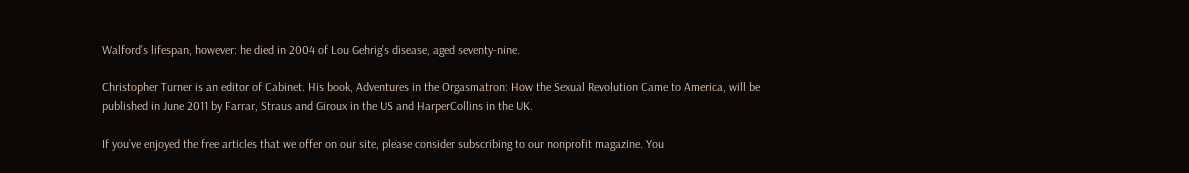Walford’s lifespan, however: he died in 2004 of Lou Gehrig’s disease, aged seventy-nine.

Christopher Turner is an editor of Cabinet. His book, Adventures in the Orgasmatron: How the Sexual Revolution Came to America, will be published in June 2011 by Farrar, Straus and Giroux in the US and HarperCollins in the UK.

If you’ve enjoyed the free articles that we offer on our site, please consider subscribing to our nonprofit magazine. You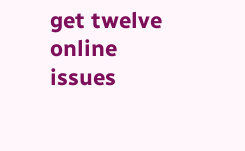get twelve online issues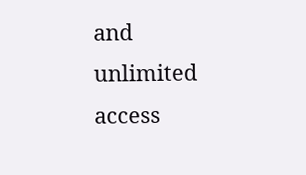and unlimited access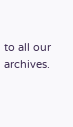to all our archives.